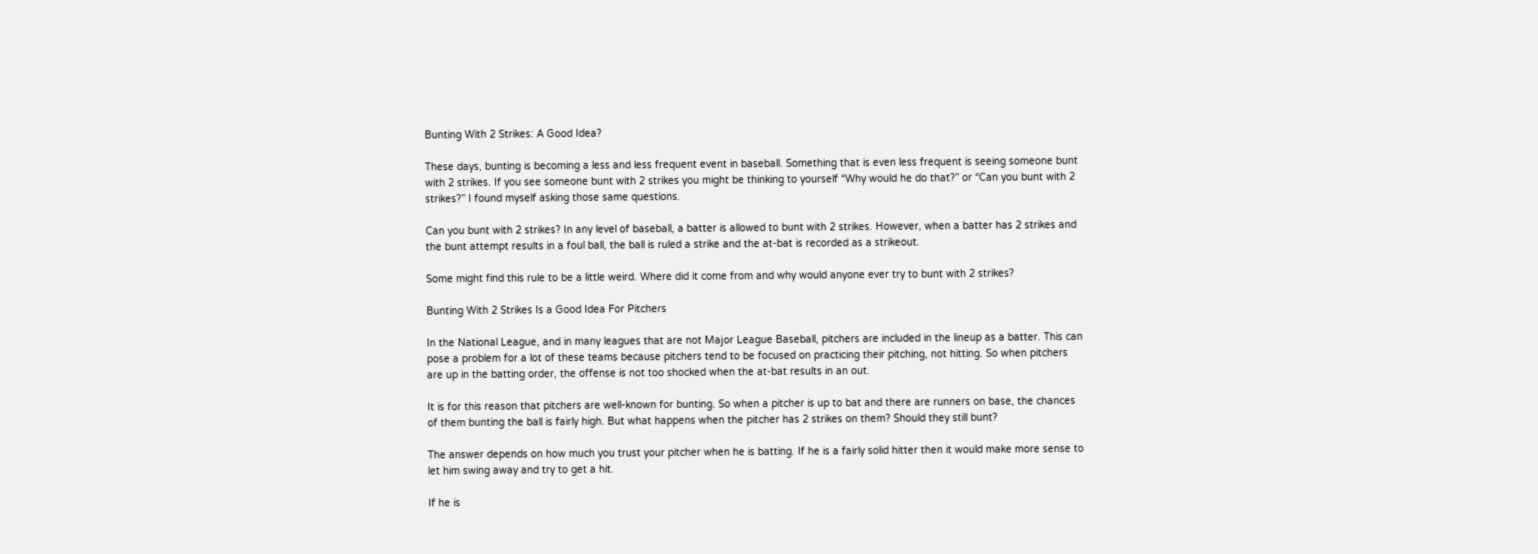Bunting With 2 Strikes: A Good Idea?

These days, bunting is becoming a less and less frequent event in baseball. Something that is even less frequent is seeing someone bunt with 2 strikes. If you see someone bunt with 2 strikes you might be thinking to yourself “Why would he do that?” or “Can you bunt with 2 strikes?” I found myself asking those same questions.

Can you bunt with 2 strikes? In any level of baseball, a batter is allowed to bunt with 2 strikes. However, when a batter has 2 strikes and the bunt attempt results in a foul ball, the ball is ruled a strike and the at-bat is recorded as a strikeout.

Some might find this rule to be a little weird. Where did it come from and why would anyone ever try to bunt with 2 strikes?

Bunting With 2 Strikes Is a Good Idea For Pitchers

In the National League, and in many leagues that are not Major League Baseball, pitchers are included in the lineup as a batter. This can pose a problem for a lot of these teams because pitchers tend to be focused on practicing their pitching, not hitting. So when pitchers are up in the batting order, the offense is not too shocked when the at-bat results in an out.

It is for this reason that pitchers are well-known for bunting. So when a pitcher is up to bat and there are runners on base, the chances of them bunting the ball is fairly high. But what happens when the pitcher has 2 strikes on them? Should they still bunt?

The answer depends on how much you trust your pitcher when he is batting. If he is a fairly solid hitter then it would make more sense to let him swing away and try to get a hit.

If he is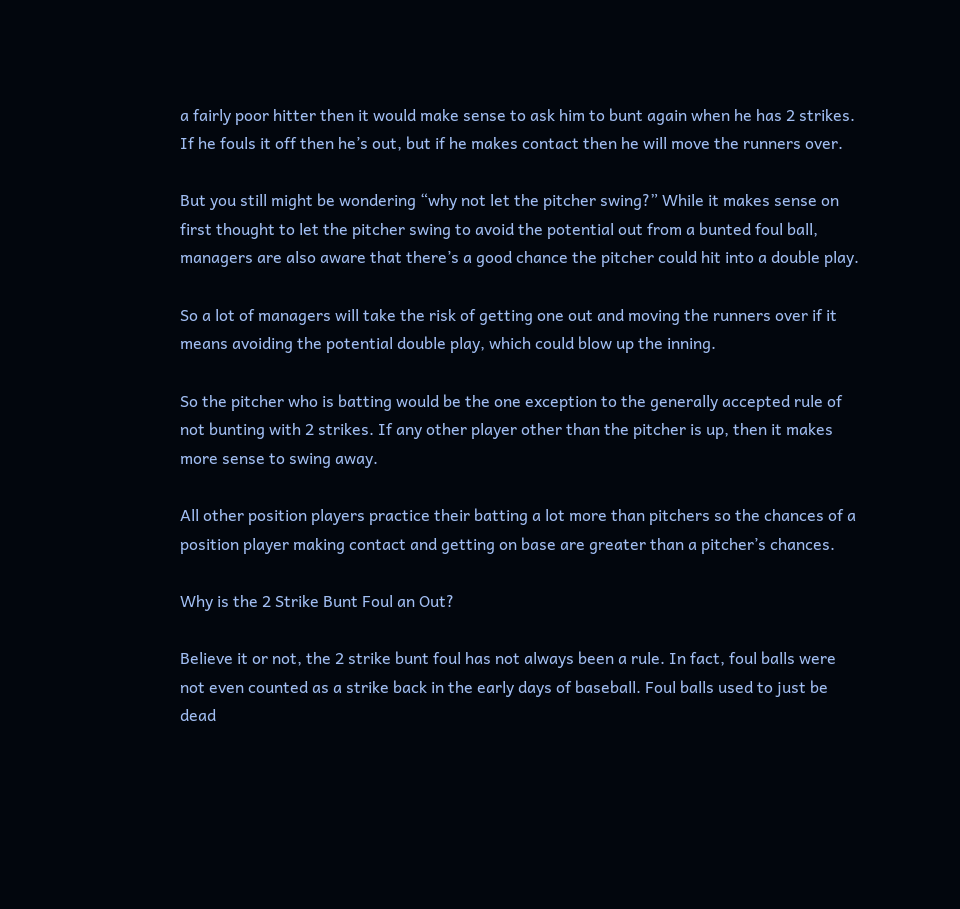a fairly poor hitter then it would make sense to ask him to bunt again when he has 2 strikes. If he fouls it off then he’s out, but if he makes contact then he will move the runners over.

But you still might be wondering “why not let the pitcher swing?” While it makes sense on first thought to let the pitcher swing to avoid the potential out from a bunted foul ball, managers are also aware that there’s a good chance the pitcher could hit into a double play.

So a lot of managers will take the risk of getting one out and moving the runners over if it means avoiding the potential double play, which could blow up the inning.

So the pitcher who is batting would be the one exception to the generally accepted rule of not bunting with 2 strikes. If any other player other than the pitcher is up, then it makes more sense to swing away.

All other position players practice their batting a lot more than pitchers so the chances of a position player making contact and getting on base are greater than a pitcher’s chances.

Why is the 2 Strike Bunt Foul an Out?

Believe it or not, the 2 strike bunt foul has not always been a rule. In fact, foul balls were not even counted as a strike back in the early days of baseball. Foul balls used to just be dead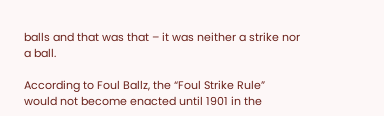balls and that was that – it was neither a strike nor a ball.

According to Foul Ballz, the “Foul Strike Rule” would not become enacted until 1901 in the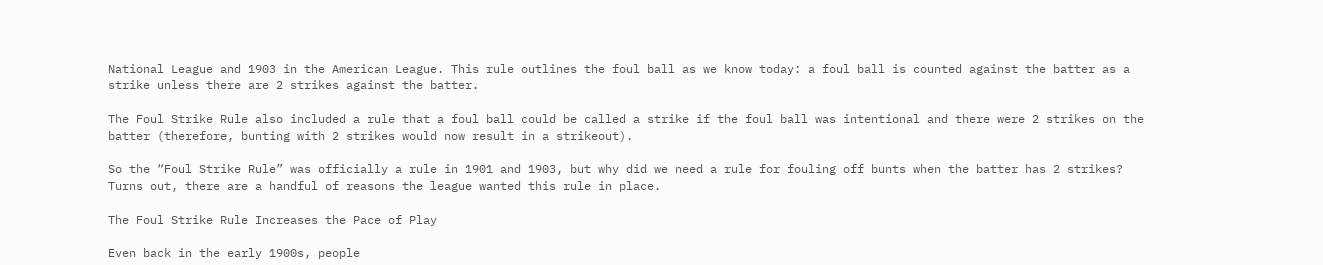National League and 1903 in the American League. This rule outlines the foul ball as we know today: a foul ball is counted against the batter as a strike unless there are 2 strikes against the batter.

The Foul Strike Rule also included a rule that a foul ball could be called a strike if the foul ball was intentional and there were 2 strikes on the batter (therefore, bunting with 2 strikes would now result in a strikeout).

So the “Foul Strike Rule” was officially a rule in 1901 and 1903, but why did we need a rule for fouling off bunts when the batter has 2 strikes? Turns out, there are a handful of reasons the league wanted this rule in place.

The Foul Strike Rule Increases the Pace of Play

Even back in the early 1900s, people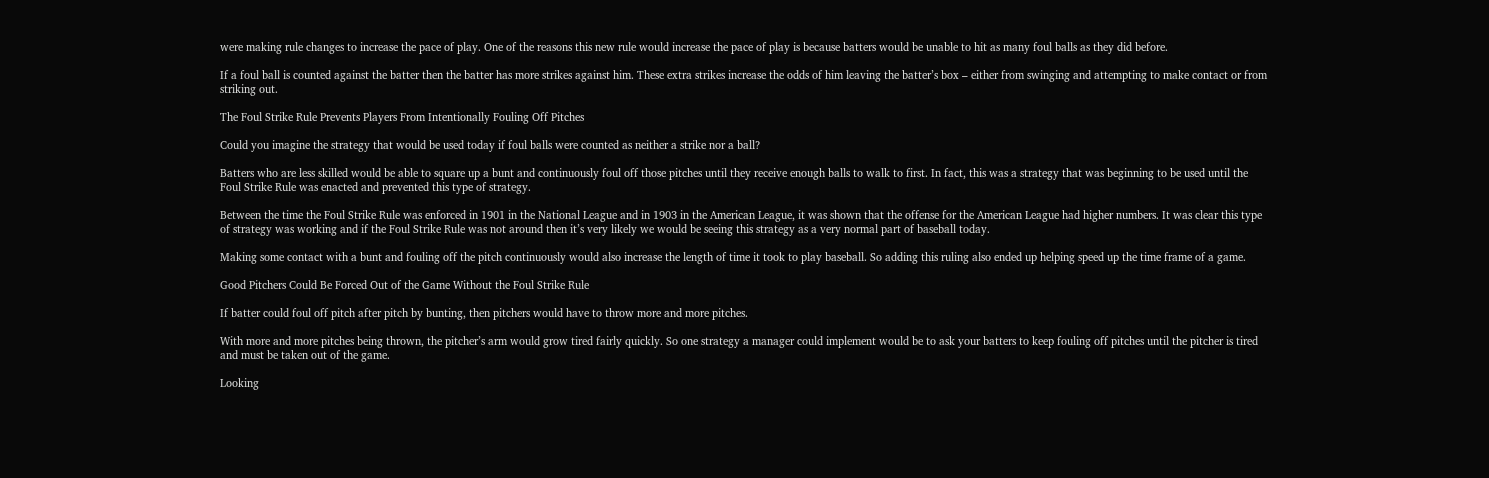were making rule changes to increase the pace of play. One of the reasons this new rule would increase the pace of play is because batters would be unable to hit as many foul balls as they did before.

If a foul ball is counted against the batter then the batter has more strikes against him. These extra strikes increase the odds of him leaving the batter’s box – either from swinging and attempting to make contact or from striking out.

The Foul Strike Rule Prevents Players From Intentionally Fouling Off Pitches

Could you imagine the strategy that would be used today if foul balls were counted as neither a strike nor a ball?

Batters who are less skilled would be able to square up a bunt and continuously foul off those pitches until they receive enough balls to walk to first. In fact, this was a strategy that was beginning to be used until the Foul Strike Rule was enacted and prevented this type of strategy.

Between the time the Foul Strike Rule was enforced in 1901 in the National League and in 1903 in the American League, it was shown that the offense for the American League had higher numbers. It was clear this type of strategy was working and if the Foul Strike Rule was not around then it’s very likely we would be seeing this strategy as a very normal part of baseball today.

Making some contact with a bunt and fouling off the pitch continuously would also increase the length of time it took to play baseball. So adding this ruling also ended up helping speed up the time frame of a game.

Good Pitchers Could Be Forced Out of the Game Without the Foul Strike Rule

If batter could foul off pitch after pitch by bunting, then pitchers would have to throw more and more pitches.

With more and more pitches being thrown, the pitcher’s arm would grow tired fairly quickly. So one strategy a manager could implement would be to ask your batters to keep fouling off pitches until the pitcher is tired and must be taken out of the game.

Looking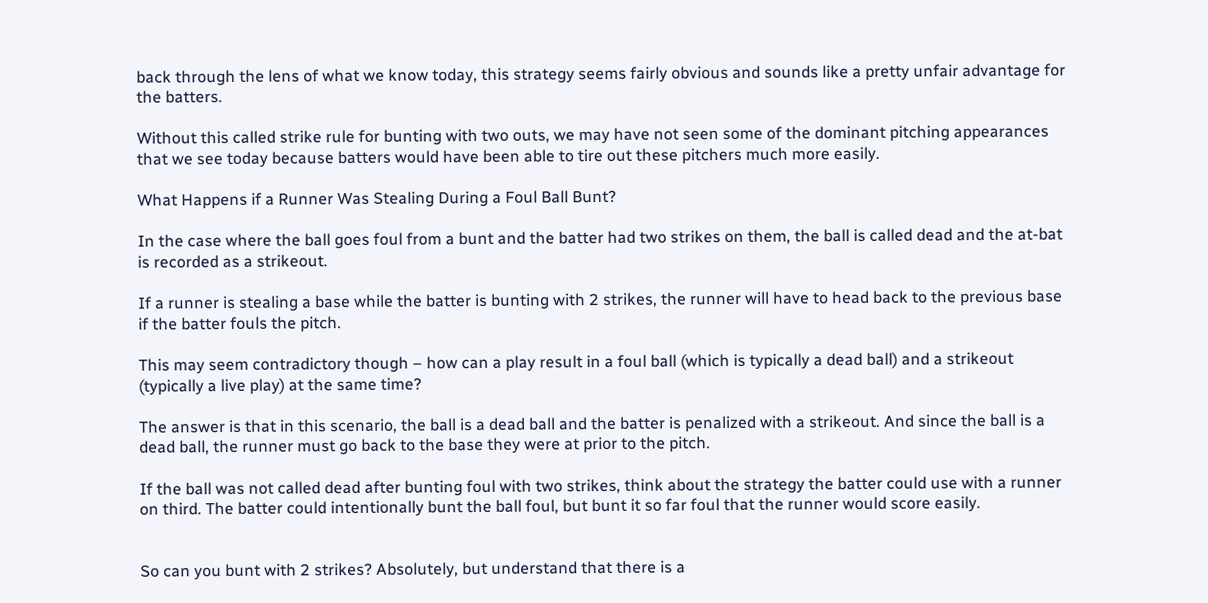back through the lens of what we know today, this strategy seems fairly obvious and sounds like a pretty unfair advantage for the batters.

Without this called strike rule for bunting with two outs, we may have not seen some of the dominant pitching appearances that we see today because batters would have been able to tire out these pitchers much more easily.

What Happens if a Runner Was Stealing During a Foul Ball Bunt?

In the case where the ball goes foul from a bunt and the batter had two strikes on them, the ball is called dead and the at-bat is recorded as a strikeout.

If a runner is stealing a base while the batter is bunting with 2 strikes, the runner will have to head back to the previous base if the batter fouls the pitch.

This may seem contradictory though – how can a play result in a foul ball (which is typically a dead ball) and a strikeout (typically a live play) at the same time?

The answer is that in this scenario, the ball is a dead ball and the batter is penalized with a strikeout. And since the ball is a dead ball, the runner must go back to the base they were at prior to the pitch.

If the ball was not called dead after bunting foul with two strikes, think about the strategy the batter could use with a runner on third. The batter could intentionally bunt the ball foul, but bunt it so far foul that the runner would score easily.


So can you bunt with 2 strikes? Absolutely, but understand that there is a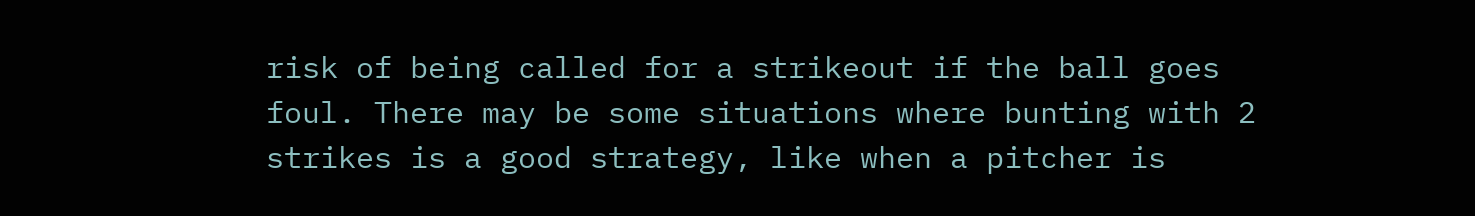risk of being called for a strikeout if the ball goes foul. There may be some situations where bunting with 2 strikes is a good strategy, like when a pitcher is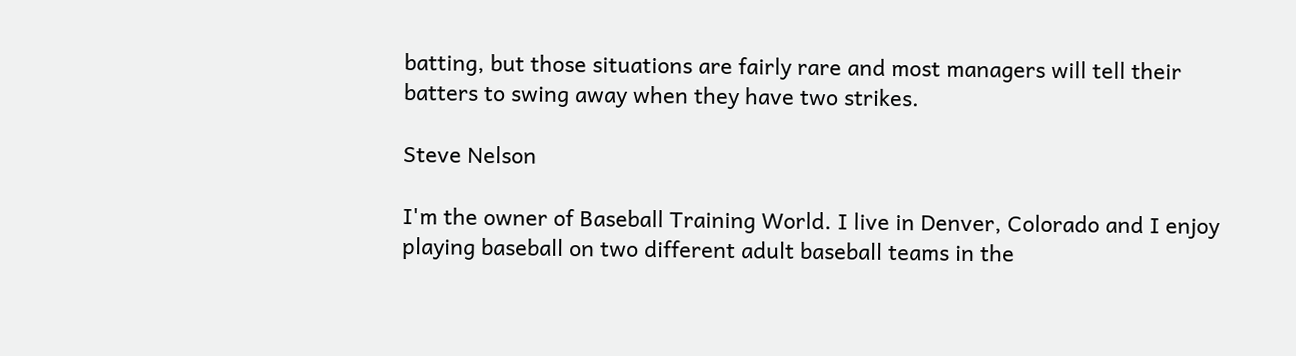batting, but those situations are fairly rare and most managers will tell their batters to swing away when they have two strikes.

Steve Nelson

I'm the owner of Baseball Training World. I live in Denver, Colorado and I enjoy playing baseball on two different adult baseball teams in the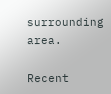surrounding area.

Recent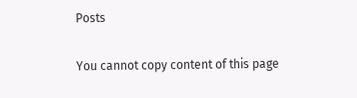Posts

You cannot copy content of this page